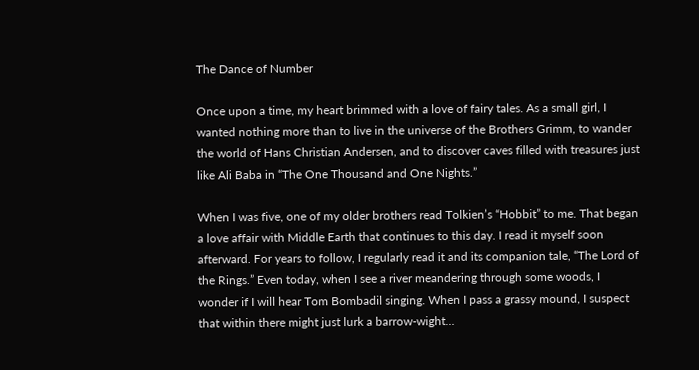The Dance of Number

Once upon a time, my heart brimmed with a love of fairy tales. As a small girl, I wanted nothing more than to live in the universe of the Brothers Grimm, to wander the world of Hans Christian Andersen, and to discover caves filled with treasures just like Ali Baba in “The One Thousand and One Nights.”

When I was five, one of my older brothers read Tolkien’s “Hobbit” to me. That began a love affair with Middle Earth that continues to this day. I read it myself soon afterward. For years to follow, I regularly read it and its companion tale, “The Lord of the Rings.” Even today, when I see a river meandering through some woods, I wonder if I will hear Tom Bombadil singing. When I pass a grassy mound, I suspect that within there might just lurk a barrow-wight…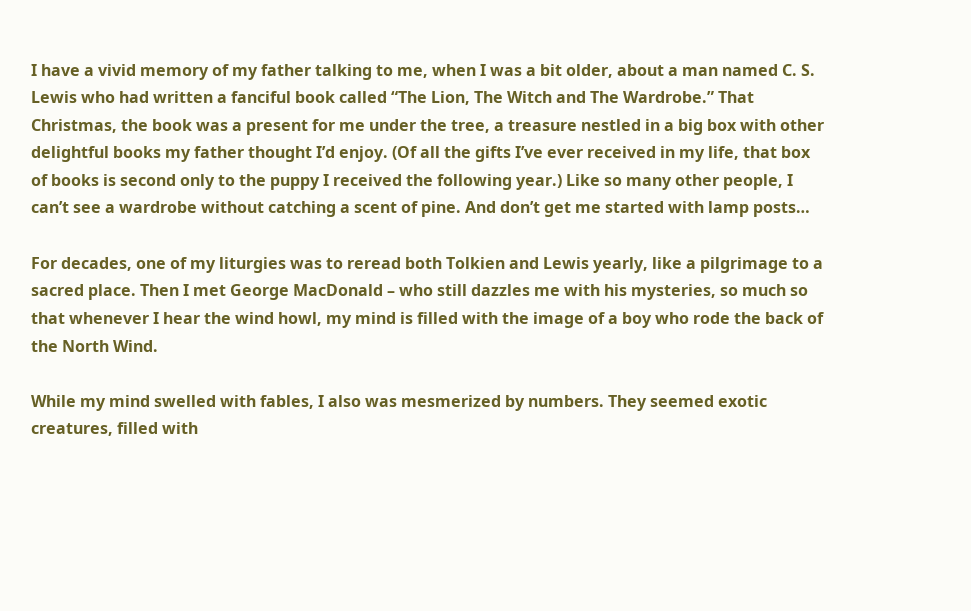I have a vivid memory of my father talking to me, when I was a bit older, about a man named C. S. Lewis who had written a fanciful book called “The Lion, The Witch and The Wardrobe.” That Christmas, the book was a present for me under the tree, a treasure nestled in a big box with other delightful books my father thought I’d enjoy. (Of all the gifts I’ve ever received in my life, that box of books is second only to the puppy I received the following year.) Like so many other people, I can’t see a wardrobe without catching a scent of pine. And don’t get me started with lamp posts…

For decades, one of my liturgies was to reread both Tolkien and Lewis yearly, like a pilgrimage to a sacred place. Then I met George MacDonald – who still dazzles me with his mysteries, so much so that whenever I hear the wind howl, my mind is filled with the image of a boy who rode the back of the North Wind.

While my mind swelled with fables, I also was mesmerized by numbers. They seemed exotic creatures, filled with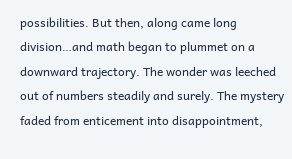possibilities. But then, along came long division…and math began to plummet on a downward trajectory. The wonder was leeched out of numbers steadily and surely. The mystery faded from enticement into disappointment,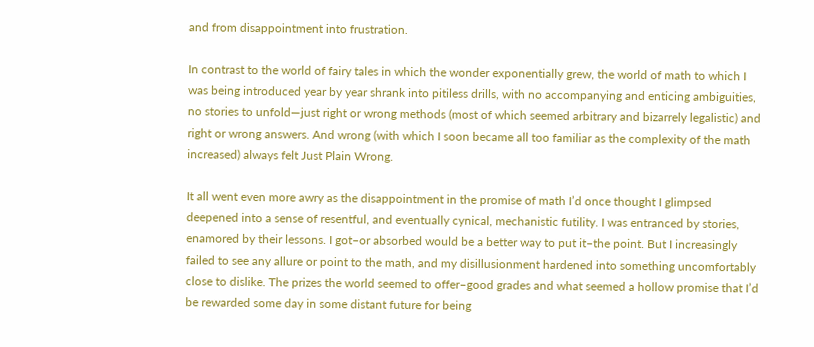and from disappointment into frustration.

In contrast to the world of fairy tales in which the wonder exponentially grew, the world of math to which I was being introduced year by year shrank into pitiless drills, with no accompanying and enticing ambiguities, no stories to unfold—just right or wrong methods (most of which seemed arbitrary and bizarrely legalistic) and right or wrong answers. And wrong (with which I soon became all too familiar as the complexity of the math increased) always felt Just Plain Wrong.

It all went even more awry as the disappointment in the promise of math I’d once thought I glimpsed deepened into a sense of resentful, and eventually cynical, mechanistic futility. I was entranced by stories, enamored by their lessons. I got–or absorbed would be a better way to put it–the point. But I increasingly failed to see any allure or point to the math, and my disillusionment hardened into something uncomfortably close to dislike. The prizes the world seemed to offer–good grades and what seemed a hollow promise that I’d be rewarded some day in some distant future for being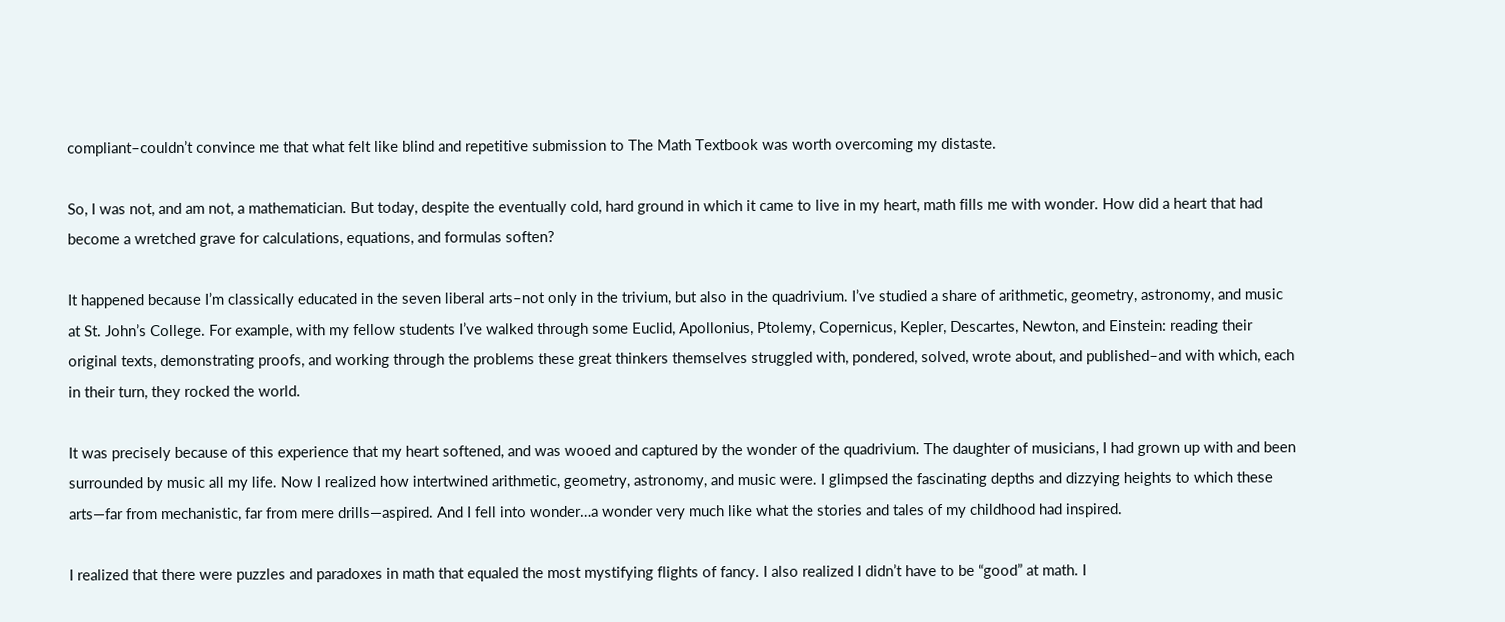compliant–couldn’t convince me that what felt like blind and repetitive submission to The Math Textbook was worth overcoming my distaste.

So, I was not, and am not, a mathematician. But today, despite the eventually cold, hard ground in which it came to live in my heart, math fills me with wonder. How did a heart that had become a wretched grave for calculations, equations, and formulas soften?

It happened because I’m classically educated in the seven liberal arts–not only in the trivium, but also in the quadrivium. I’ve studied a share of arithmetic, geometry, astronomy, and music at St. John’s College. For example, with my fellow students I’ve walked through some Euclid, Apollonius, Ptolemy, Copernicus, Kepler, Descartes, Newton, and Einstein: reading their original texts, demonstrating proofs, and working through the problems these great thinkers themselves struggled with, pondered, solved, wrote about, and published–and with which, each in their turn, they rocked the world.

It was precisely because of this experience that my heart softened, and was wooed and captured by the wonder of the quadrivium. The daughter of musicians, I had grown up with and been surrounded by music all my life. Now I realized how intertwined arithmetic, geometry, astronomy, and music were. I glimpsed the fascinating depths and dizzying heights to which these arts—far from mechanistic, far from mere drills—aspired. And I fell into wonder…a wonder very much like what the stories and tales of my childhood had inspired.

I realized that there were puzzles and paradoxes in math that equaled the most mystifying flights of fancy. I also realized I didn’t have to be “good” at math. I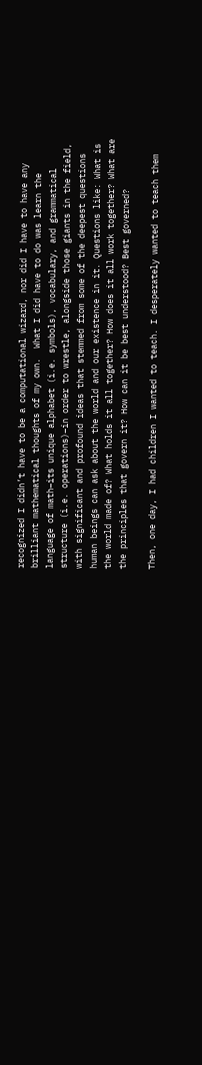recognized I didn’t have to be a computational wizard, nor did I have to have any brilliant mathematical thoughts of my own.  What I did have to do was learn the language of math–its unique alphabet (i.e. symbols), vocabulary, and grammatical structure (i.e. operations)–in order to wrestle, alongside those giants in the field, with significant and profound ideas that stemmed from some of the deepest questions human beings can ask about the world and our existence in it. Questions like: What is the world made of? What holds it all together? How does it all work together? What are the principles that govern it? How can it be best understood? Best governed?

Then, one day, I had children I wanted to teach. I desperately wanted to teach them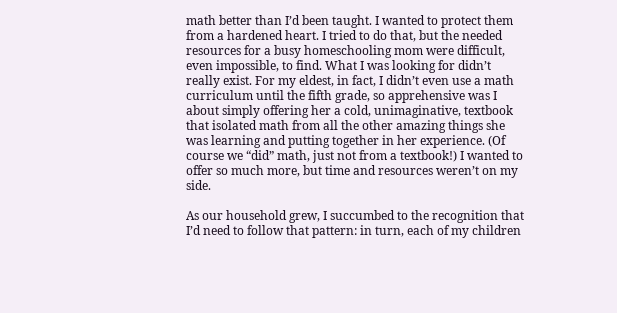math better than I’d been taught. I wanted to protect them from a hardened heart. I tried to do that, but the needed resources for a busy homeschooling mom were difficult, even impossible, to find. What I was looking for didn’t really exist. For my eldest, in fact, I didn’t even use a math curriculum until the fifth grade, so apprehensive was I about simply offering her a cold, unimaginative, textbook that isolated math from all the other amazing things she was learning and putting together in her experience. (Of course we “did” math, just not from a textbook!) I wanted to offer so much more, but time and resources weren’t on my side.

As our household grew, I succumbed to the recognition that I’d need to follow that pattern: in turn, each of my children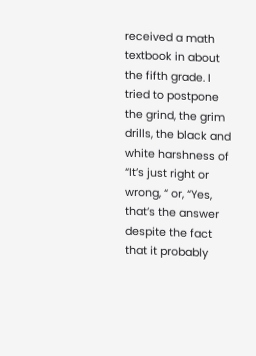received a math textbook in about the fifth grade. I tried to postpone the grind, the grim drills, the black and white harshness of “It’s just right or wrong, “ or, “Yes, that’s the answer despite the fact that it probably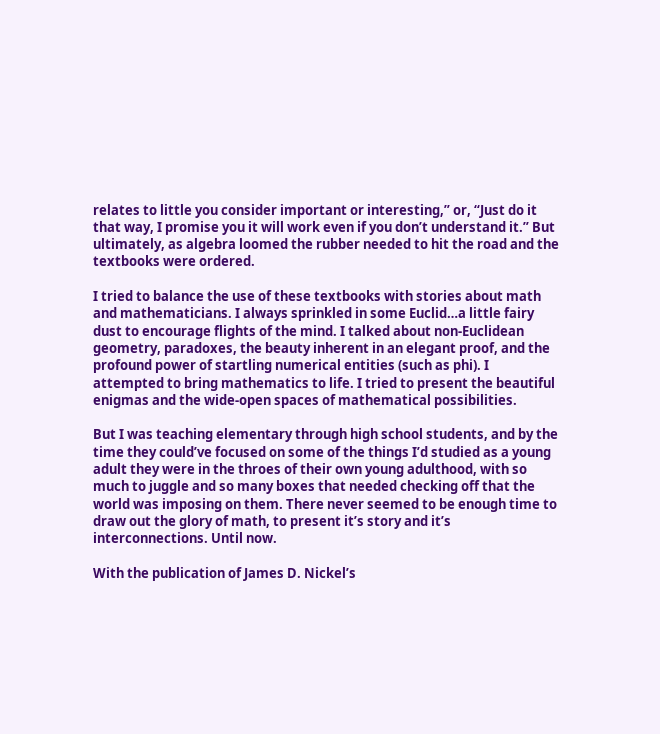relates to little you consider important or interesting,” or, “Just do it that way, I promise you it will work even if you don’t understand it.” But ultimately, as algebra loomed the rubber needed to hit the road and the textbooks were ordered.

I tried to balance the use of these textbooks with stories about math and mathematicians. I always sprinkled in some Euclid…a little fairy dust to encourage flights of the mind. I talked about non-Euclidean geometry, paradoxes, the beauty inherent in an elegant proof, and the profound power of startling numerical entities (such as phi). I attempted to bring mathematics to life. I tried to present the beautiful enigmas and the wide-open spaces of mathematical possibilities.

But I was teaching elementary through high school students, and by the time they could’ve focused on some of the things I’d studied as a young adult they were in the throes of their own young adulthood, with so much to juggle and so many boxes that needed checking off that the world was imposing on them. There never seemed to be enough time to draw out the glory of math, to present it’s story and it’s interconnections. Until now.

With the publication of James D. Nickel’s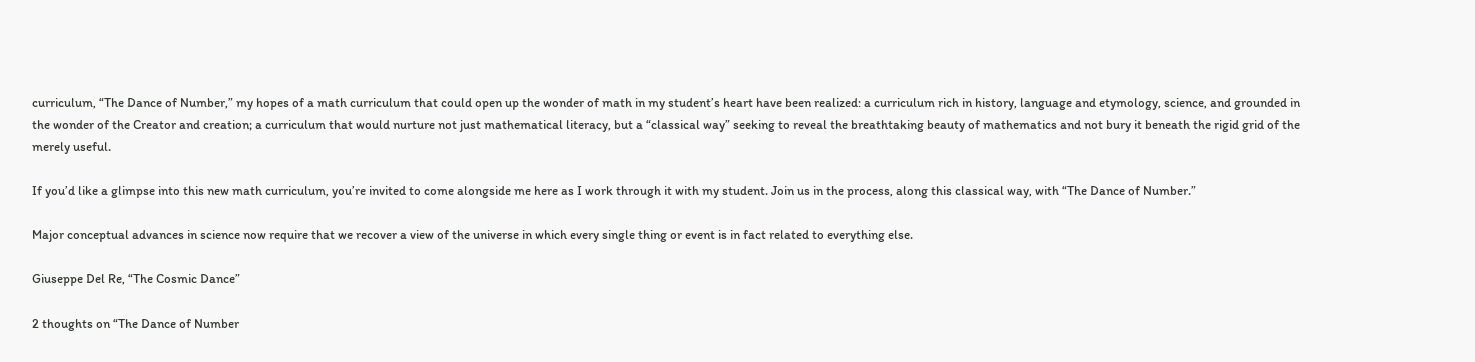curriculum, “The Dance of Number,” my hopes of a math curriculum that could open up the wonder of math in my student’s heart have been realized: a curriculum rich in history, language and etymology, science, and grounded in the wonder of the Creator and creation; a curriculum that would nurture not just mathematical literacy, but a “classical way” seeking to reveal the breathtaking beauty of mathematics and not bury it beneath the rigid grid of the merely useful.

If you’d like a glimpse into this new math curriculum, you’re invited to come alongside me here as I work through it with my student. Join us in the process, along this classical way, with “The Dance of Number.”

Major conceptual advances in science now require that we recover a view of the universe in which every single thing or event is in fact related to everything else.

Giuseppe Del Re, “The Cosmic Dance”

2 thoughts on “The Dance of Number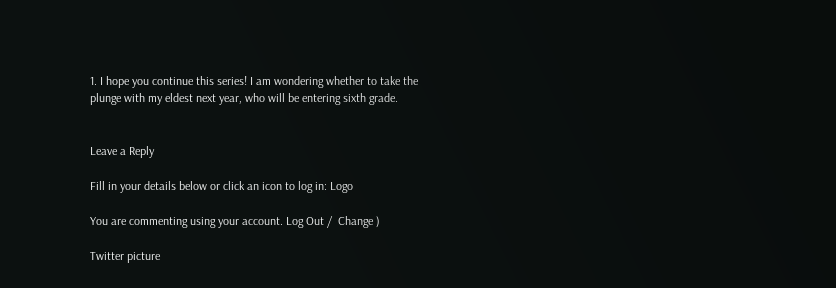1. I hope you continue this series! I am wondering whether to take the plunge with my eldest next year, who will be entering sixth grade.


Leave a Reply

Fill in your details below or click an icon to log in: Logo

You are commenting using your account. Log Out /  Change )

Twitter picture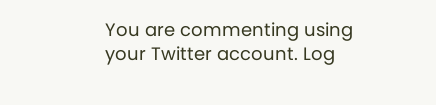You are commenting using your Twitter account. Log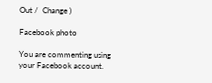Out /  Change )

Facebook photo

You are commenting using your Facebook account.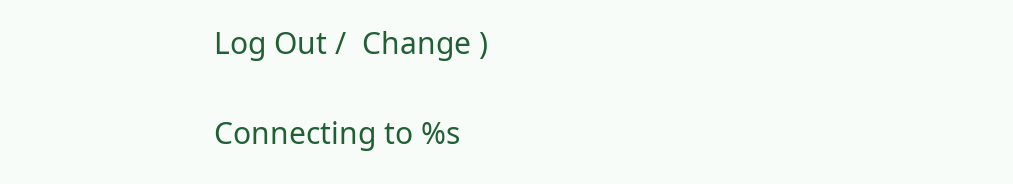Log Out /  Change )

Connecting to %s